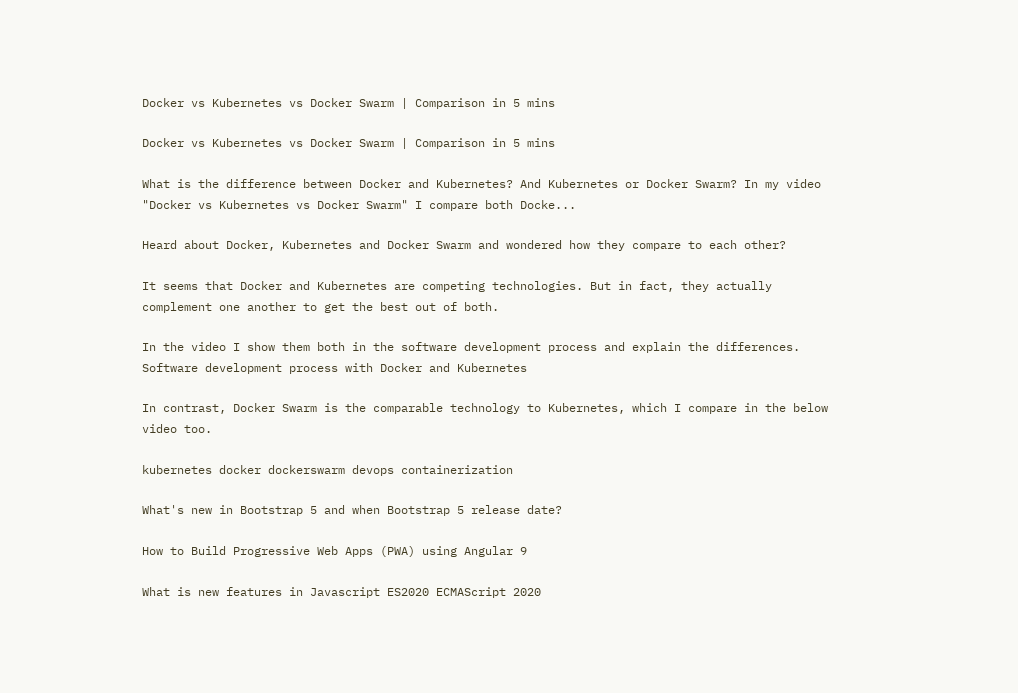Docker vs Kubernetes vs Docker Swarm | Comparison in 5 mins

Docker vs Kubernetes vs Docker Swarm | Comparison in 5 mins

What is the difference between Docker and Kubernetes? And Kubernetes or Docker Swarm? In my video "Docker vs Kubernetes vs Docker Swarm" I compare both Docke...

Heard about Docker, Kubernetes and Docker Swarm and wondered how they compare to each other?

It seems that Docker and Kubernetes are competing technologies. But in fact, they actually complement one another to get the best out of both.

In the video I show them both in the software development process and explain the differences. Software development process with Docker and Kubernetes

In contrast, Docker Swarm is the comparable technology to Kubernetes, which I compare in the below video too.

kubernetes docker dockerswarm devops containerization

What's new in Bootstrap 5 and when Bootstrap 5 release date?

How to Build Progressive Web Apps (PWA) using Angular 9

What is new features in Javascript ES2020 ECMAScript 2020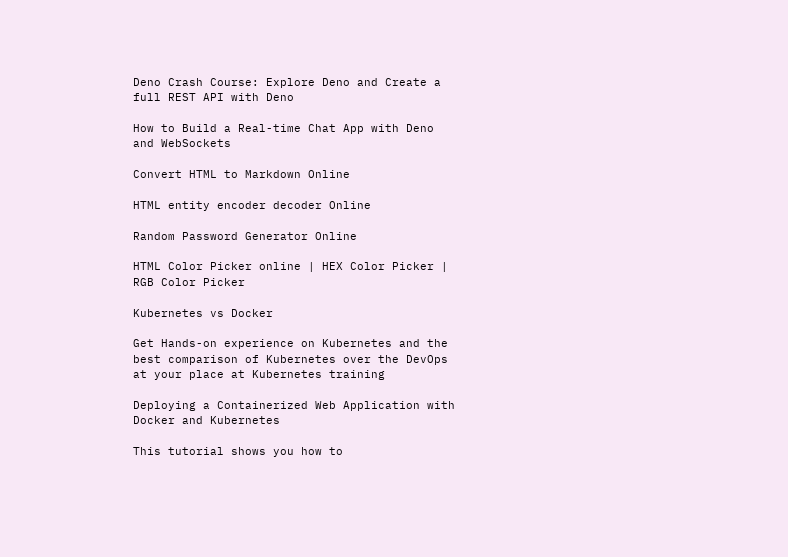Deno Crash Course: Explore Deno and Create a full REST API with Deno

How to Build a Real-time Chat App with Deno and WebSockets

Convert HTML to Markdown Online

HTML entity encoder decoder Online

Random Password Generator Online

HTML Color Picker online | HEX Color Picker | RGB Color Picker

Kubernetes vs Docker

Get Hands-on experience on Kubernetes and the best comparison of Kubernetes over the DevOps at your place at Kubernetes training

Deploying a Containerized Web Application with Docker and Kubernetes

This tutorial shows you how to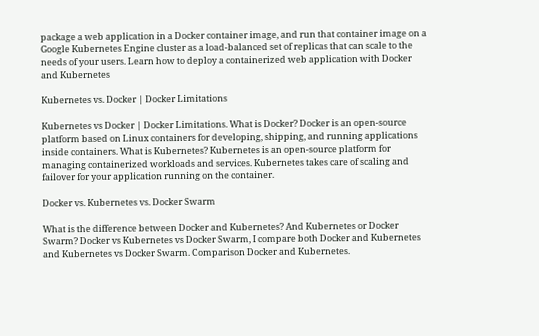package a web application in a Docker container image, and run that container image on a Google Kubernetes Engine cluster as a load-balanced set of replicas that can scale to the needs of your users. Learn how to deploy a containerized web application with Docker and Kubernetes

Kubernetes vs. Docker | Docker Limitations

Kubernetes vs Docker | Docker Limitations. What is Docker? Docker is an open-source platform based on Linux containers for developing, shipping, and running applications inside containers. What is Kubernetes? Kubernetes is an open-source platform for managing containerized workloads and services. Kubernetes takes care of scaling and failover for your application running on the container.

Docker vs. Kubernetes vs. Docker Swarm

What is the difference between Docker and Kubernetes? And Kubernetes or Docker Swarm? Docker vs Kubernetes vs Docker Swarm, I compare both Docker and Kubernetes and Kubernetes vs Docker Swarm. Comparison Docker and Kubernetes.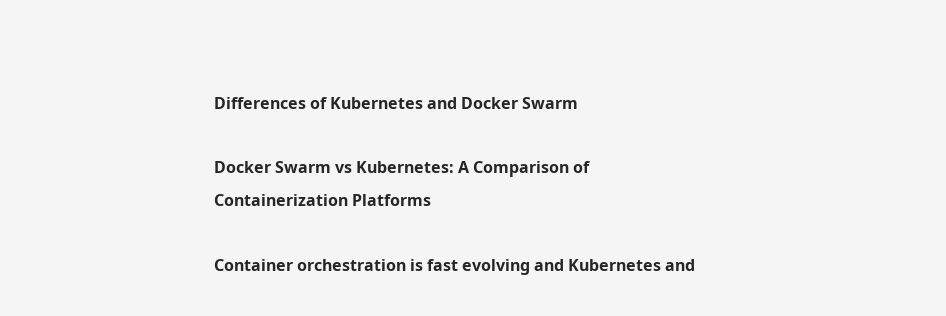Differences of Kubernetes and Docker Swarm

Docker Swarm vs Kubernetes: A Comparison of Containerization Platforms

Container orchestration is fast evolving and Kubernetes and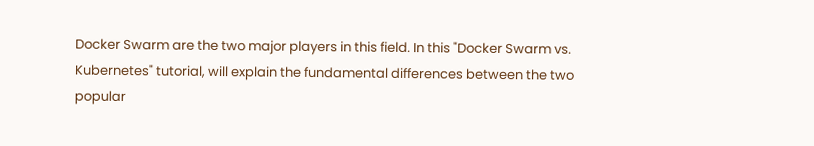Docker Swarm are the two major players in this field. In this "Docker Swarm vs. Kubernetes" tutorial, will explain the fundamental differences between the two popular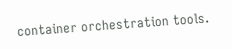container orchestration tools.